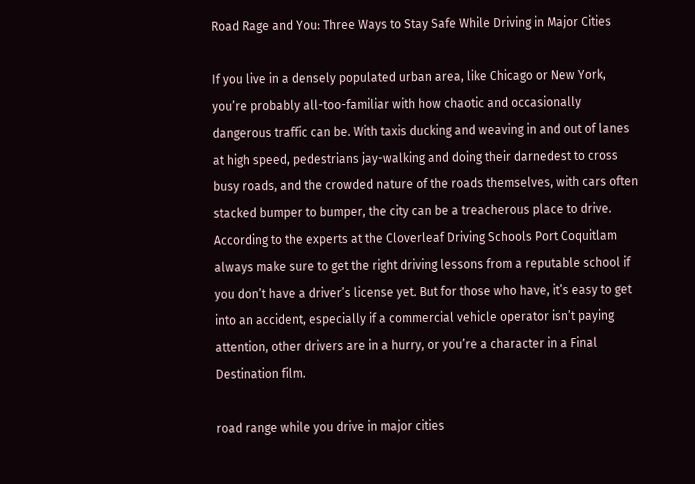Road Rage and You: Three Ways to Stay Safe While Driving in Major Cities

If you live in a densely populated urban area, like Chicago or New York, you’re probably all-too-familiar with how chaotic and occasionally dangerous traffic can be. With taxis ducking and weaving in and out of lanes at high speed, pedestrians jay-walking and doing their darnedest to cross busy roads, and the crowded nature of the roads themselves, with cars often stacked bumper to bumper, the city can be a treacherous place to drive. According to the experts at the Cloverleaf Driving Schools Port Coquitlam always make sure to get the right driving lessons from a reputable school if you don’t have a driver’s license yet. But for those who have, it’s easy to get into an accident, especially if a commercial vehicle operator isn’t paying attention, other drivers are in a hurry, or you’re a character in a Final Destination film.

road range while you drive in major cities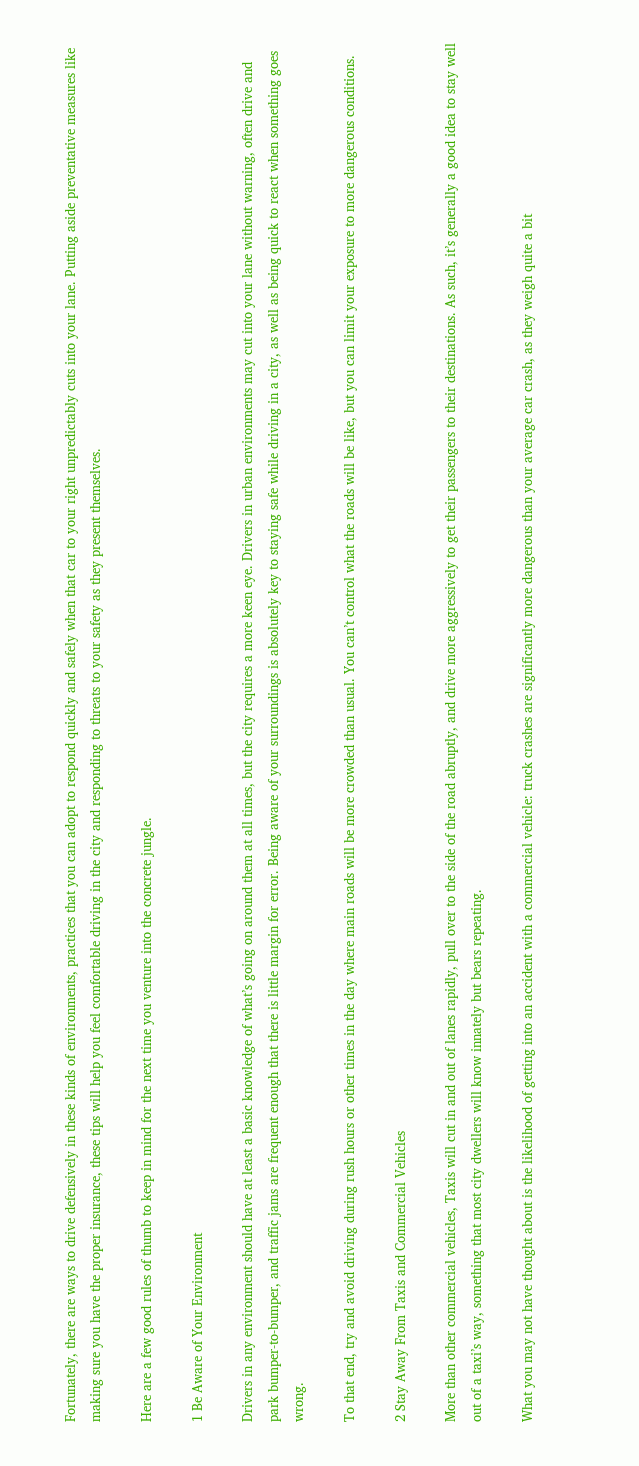Fortunately, there are ways to drive defensively in these kinds of environments, practices that you can adopt to respond quickly and safely when that car to your right unpredictably cuts into your lane. Putting aside preventative measures like making sure you have the proper insurance, these tips will help you feel comfortable driving in the city and responding to threats to your safety as they present themselves.

Here are a few good rules of thumb to keep in mind for the next time you venture into the concrete jungle.

1 Be Aware of Your Environment

Drivers in any environment should have at least a basic knowledge of what’s going on around them at all times, but the city requires a more keen eye. Drivers in urban environments may cut into your lane without warning, often drive and park bumper-to-bumper, and traffic jams are frequent enough that there is little margin for error. Being aware of your surroundings is absolutely key to staying safe while driving in a city, as well as being quick to react when something goes wrong.

To that end, try and avoid driving during rush hours or other times in the day where main roads will be more crowded than usual. You can’t control what the roads will be like, but you can limit your exposure to more dangerous conditions.

2 Stay Away From Taxis and Commercial Vehicles

More than other commercial vehicles, Taxis will cut in and out of lanes rapidly, pull over to the side of the road abruptly, and drive more aggressively to get their passengers to their destinations. As such, it’s generally a good idea to stay well out of a taxi’s way, something that most city dwellers will know innately but bears repeating.

What you may not have thought about is the likelihood of getting into an accident with a commercial vehicle: truck crashes are significantly more dangerous than your average car crash, as they weigh quite a bit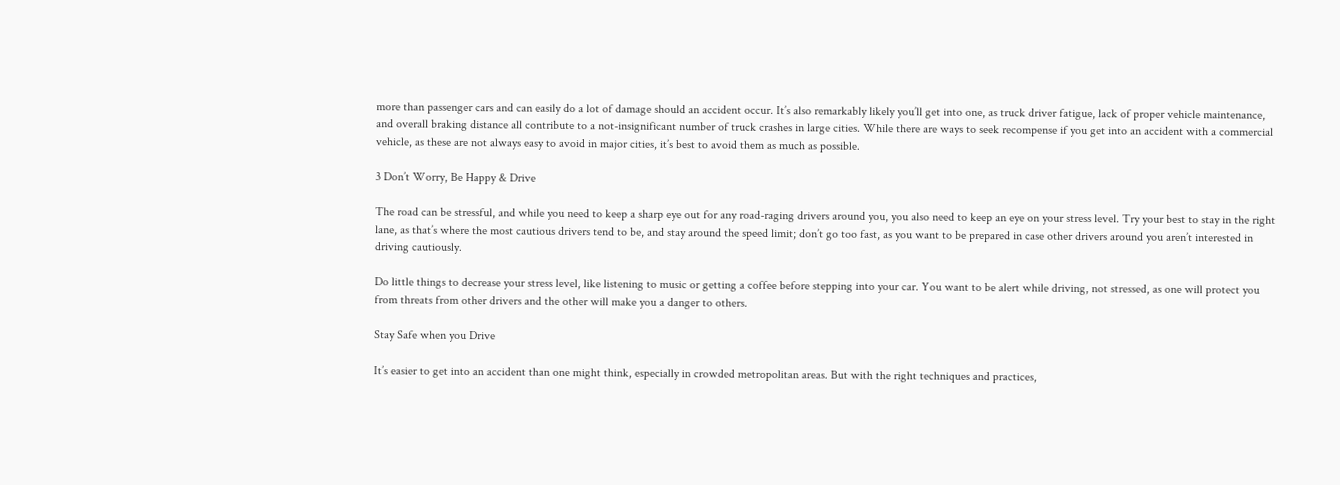more than passenger cars and can easily do a lot of damage should an accident occur. It’s also remarkably likely you’ll get into one, as truck driver fatigue, lack of proper vehicle maintenance, and overall braking distance all contribute to a not-insignificant number of truck crashes in large cities. While there are ways to seek recompense if you get into an accident with a commercial vehicle, as these are not always easy to avoid in major cities, it’s best to avoid them as much as possible.

3 Don’t Worry, Be Happy & Drive

The road can be stressful, and while you need to keep a sharp eye out for any road-raging drivers around you, you also need to keep an eye on your stress level. Try your best to stay in the right lane, as that’s where the most cautious drivers tend to be, and stay around the speed limit; don’t go too fast, as you want to be prepared in case other drivers around you aren’t interested in driving cautiously.

Do little things to decrease your stress level, like listening to music or getting a coffee before stepping into your car. You want to be alert while driving, not stressed, as one will protect you from threats from other drivers and the other will make you a danger to others.

Stay Safe when you Drive

It’s easier to get into an accident than one might think, especially in crowded metropolitan areas. But with the right techniques and practices,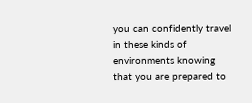you can confidently travel in these kinds of environments knowing that you are prepared to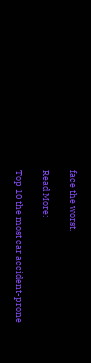face the worst.

Read More:

Top 10 the most car accident-prone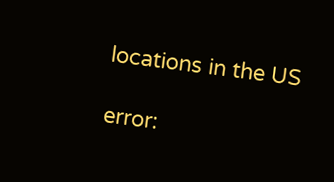locations in the US

error: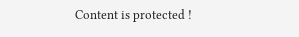Content is protected !